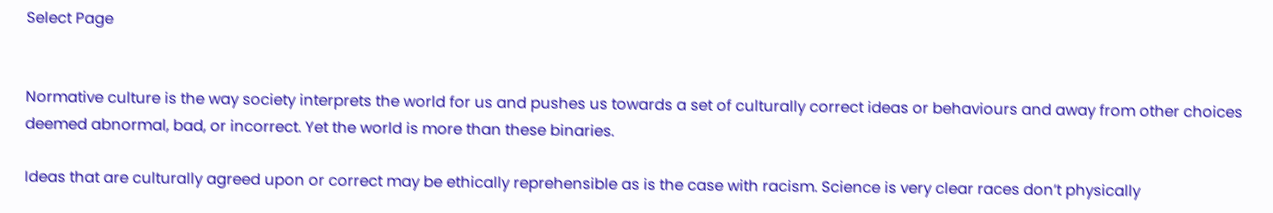Select Page


Normative culture is the way society interprets the world for us and pushes us towards a set of culturally correct ideas or behaviours and away from other choices deemed abnormal, bad, or incorrect. Yet the world is more than these binaries.

Ideas that are culturally agreed upon or correct may be ethically reprehensible as is the case with racism. Science is very clear races don’t physically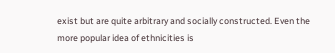exist but are quite arbitrary and socially constructed. Even the more popular idea of ethnicities is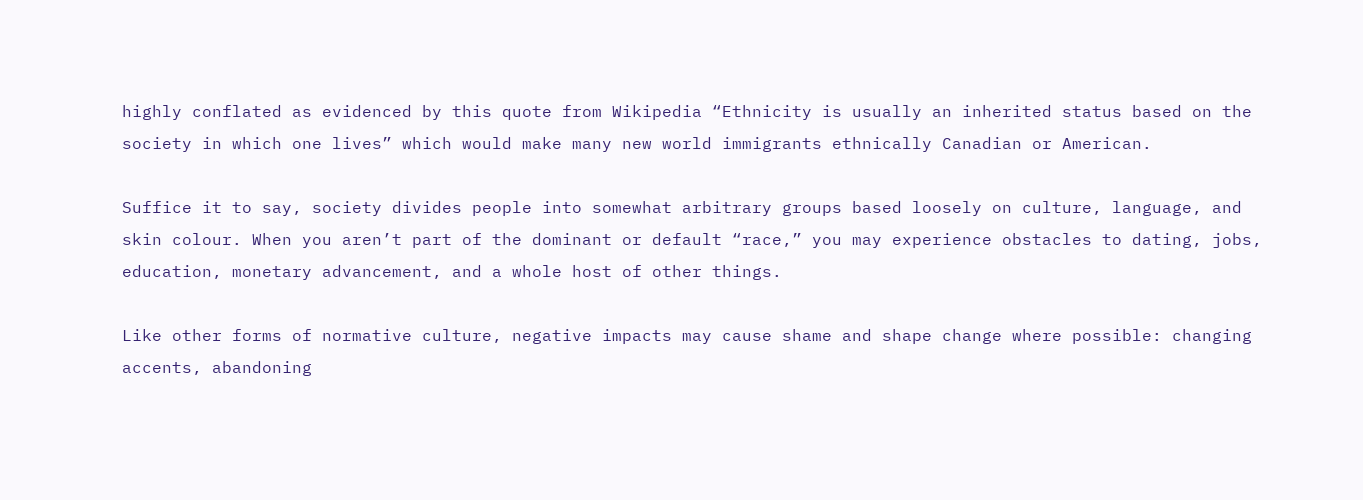highly conflated as evidenced by this quote from Wikipedia “Ethnicity is usually an inherited status based on the society in which one lives” which would make many new world immigrants ethnically Canadian or American.

Suffice it to say, society divides people into somewhat arbitrary groups based loosely on culture, language, and skin colour. When you aren’t part of the dominant or default “race,” you may experience obstacles to dating, jobs, education, monetary advancement, and a whole host of other things.

Like other forms of normative culture, negative impacts may cause shame and shape change where possible: changing accents, abandoning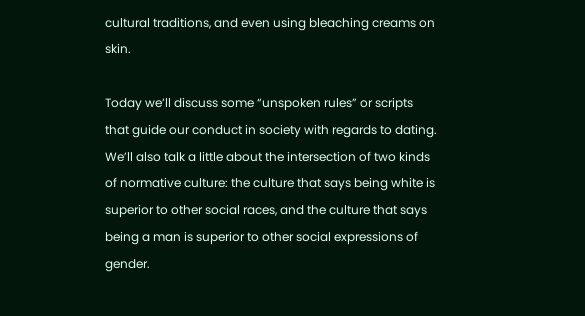cultural traditions, and even using bleaching creams on skin.

Today we’ll discuss some “unspoken rules” or scripts that guide our conduct in society with regards to dating. We’ll also talk a little about the intersection of two kinds of normative culture: the culture that says being white is superior to other social races, and the culture that says being a man is superior to other social expressions of gender.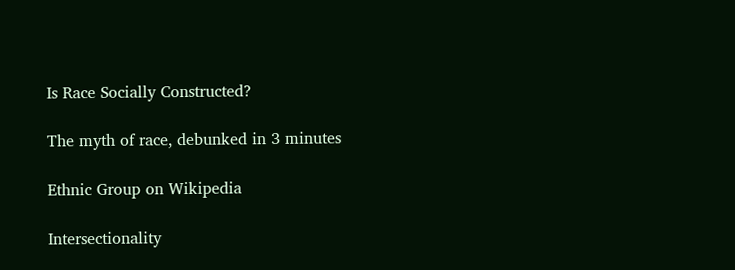Is Race Socially Constructed?

The myth of race, debunked in 3 minutes

Ethnic Group on Wikipedia

Intersectionality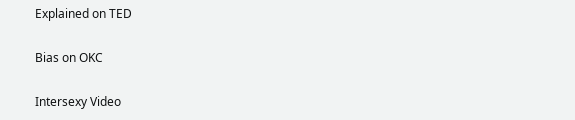Explained on TED

Bias on OKC

Intersexy Video